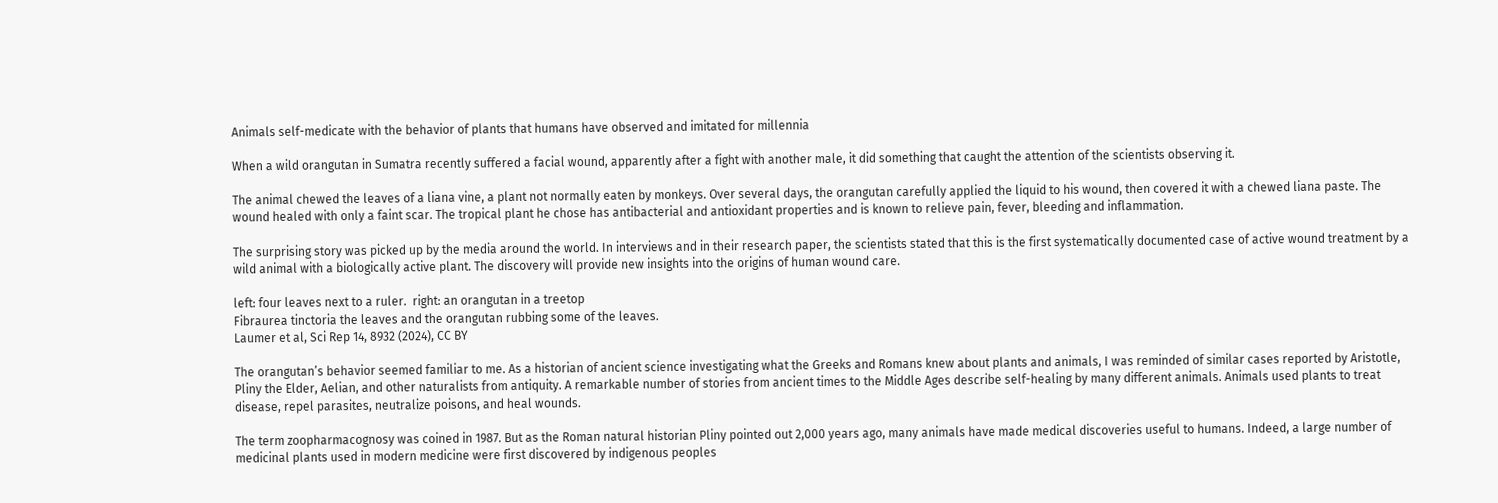Animals self-medicate with the behavior of plants that humans have observed and imitated for millennia

When a wild orangutan in Sumatra recently suffered a facial wound, apparently after a fight with another male, it did something that caught the attention of the scientists observing it.

The animal chewed the leaves of a liana vine, a plant not normally eaten by monkeys. Over several days, the orangutan carefully applied the liquid to his wound, then covered it with a chewed liana paste. The wound healed with only a faint scar. The tropical plant he chose has antibacterial and antioxidant properties and is known to relieve pain, fever, bleeding and inflammation.

The surprising story was picked up by the media around the world. In interviews and in their research paper, the scientists stated that this is the first systematically documented case of active wound treatment by a wild animal with a biologically active plant. The discovery will provide new insights into the origins of human wound care.

left: four leaves next to a ruler.  right: an orangutan in a treetop
Fibraurea tinctoria the leaves and the orangutan rubbing some of the leaves.
Laumer et al, Sci Rep 14, 8932 (2024), CC BY

The orangutan’s behavior seemed familiar to me. As a historian of ancient science investigating what the Greeks and Romans knew about plants and animals, I was reminded of similar cases reported by Aristotle, Pliny the Elder, Aelian, and other naturalists from antiquity. A remarkable number of stories from ancient times to the Middle Ages describe self-healing by many different animals. Animals used plants to treat disease, repel parasites, neutralize poisons, and heal wounds.

The term zoopharmacognosy was coined in 1987. But as the Roman natural historian Pliny pointed out 2,000 years ago, many animals have made medical discoveries useful to humans. Indeed, a large number of medicinal plants used in modern medicine were first discovered by indigenous peoples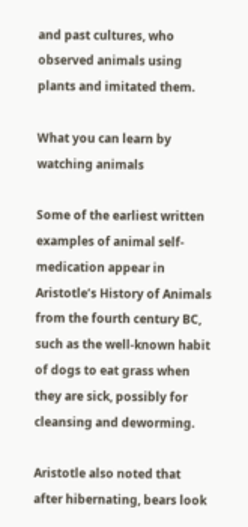and past cultures, who observed animals using plants and imitated them.

What you can learn by watching animals

Some of the earliest written examples of animal self-medication appear in Aristotle’s History of Animals from the fourth century BC, such as the well-known habit of dogs to eat grass when they are sick, possibly for cleansing and deworming.

Aristotle also noted that after hibernating, bears look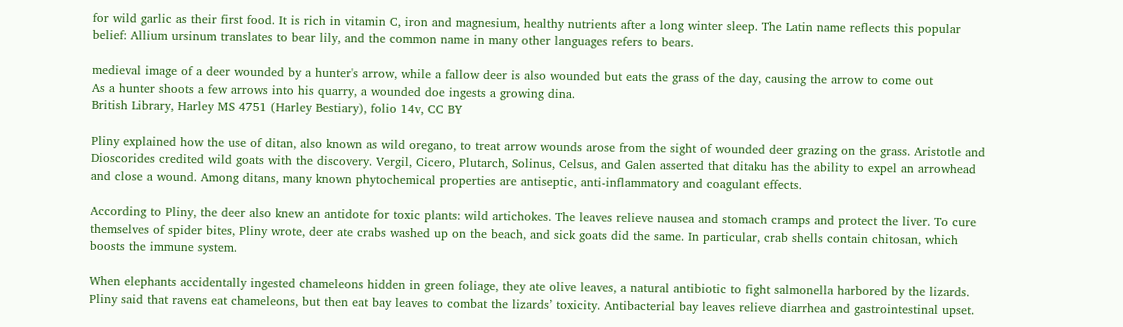for wild garlic as their first food. It is rich in vitamin C, iron and magnesium, healthy nutrients after a long winter sleep. The Latin name reflects this popular belief: Allium ursinum translates to bear lily, and the common name in many other languages refers to bears.

medieval image of a deer wounded by a hunter's arrow, while a fallow deer is also wounded but eats the grass of the day, causing the arrow to come out
As a hunter shoots a few arrows into his quarry, a wounded doe ingests a growing dina.
British Library, Harley MS 4751 (Harley Bestiary), folio 14v, CC BY

Pliny explained how the use of ditan, also known as wild oregano, to treat arrow wounds arose from the sight of wounded deer grazing on the grass. Aristotle and Dioscorides credited wild goats with the discovery. Vergil, Cicero, Plutarch, Solinus, Celsus, and Galen asserted that ditaku has the ability to expel an arrowhead and close a wound. Among ditans, many known phytochemical properties are antiseptic, anti-inflammatory and coagulant effects.

According to Pliny, the deer also knew an antidote for toxic plants: wild artichokes. The leaves relieve nausea and stomach cramps and protect the liver. To cure themselves of spider bites, Pliny wrote, deer ate crabs washed up on the beach, and sick goats did the same. In particular, crab shells contain chitosan, which boosts the immune system.

When elephants accidentally ingested chameleons hidden in green foliage, they ate olive leaves, a natural antibiotic to fight salmonella harbored by the lizards. Pliny said that ravens eat chameleons, but then eat bay leaves to combat the lizards’ toxicity. Antibacterial bay leaves relieve diarrhea and gastrointestinal upset.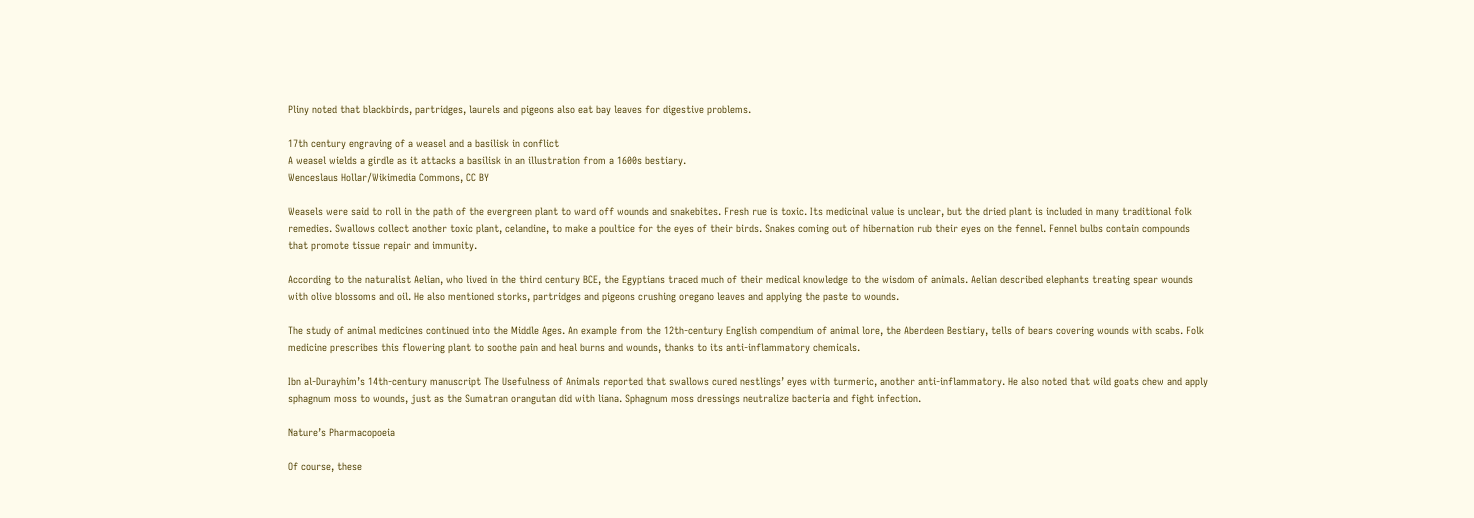Pliny noted that blackbirds, partridges, laurels and pigeons also eat bay leaves for digestive problems.

17th century engraving of a weasel and a basilisk in conflict
A weasel wields a girdle as it attacks a basilisk in an illustration from a 1600s bestiary.
Wenceslaus Hollar/Wikimedia Commons, CC BY

Weasels were said to roll in the path of the evergreen plant to ward off wounds and snakebites. Fresh rue is toxic. Its medicinal value is unclear, but the dried plant is included in many traditional folk remedies. Swallows collect another toxic plant, celandine, to make a poultice for the eyes of their birds. Snakes coming out of hibernation rub their eyes on the fennel. Fennel bulbs contain compounds that promote tissue repair and immunity.

According to the naturalist Aelian, who lived in the third century BCE, the Egyptians traced much of their medical knowledge to the wisdom of animals. Aelian described elephants treating spear wounds with olive blossoms and oil. He also mentioned storks, partridges and pigeons crushing oregano leaves and applying the paste to wounds.

The study of animal medicines continued into the Middle Ages. An example from the 12th-century English compendium of animal lore, the Aberdeen Bestiary, tells of bears covering wounds with scabs. Folk medicine prescribes this flowering plant to soothe pain and heal burns and wounds, thanks to its anti-inflammatory chemicals.

Ibn al-Durayhim’s 14th-century manuscript The Usefulness of Animals reported that swallows cured nestlings’ eyes with turmeric, another anti-inflammatory. He also noted that wild goats chew and apply sphagnum moss to wounds, just as the Sumatran orangutan did with liana. Sphagnum moss dressings neutralize bacteria and fight infection.

Nature’s Pharmacopoeia

Of course, these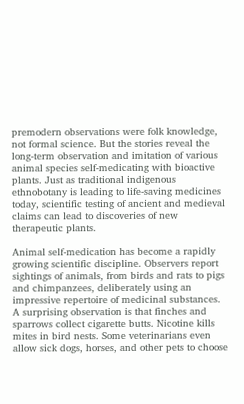premodern observations were folk knowledge, not formal science. But the stories reveal the long-term observation and imitation of various animal species self-medicating with bioactive plants. Just as traditional indigenous ethnobotany is leading to life-saving medicines today, scientific testing of ancient and medieval claims can lead to discoveries of new therapeutic plants.

Animal self-medication has become a rapidly growing scientific discipline. Observers report sightings of animals, from birds and rats to pigs and chimpanzees, deliberately using an impressive repertoire of medicinal substances. A surprising observation is that finches and sparrows collect cigarette butts. Nicotine kills mites in bird nests. Some veterinarians even allow sick dogs, horses, and other pets to choose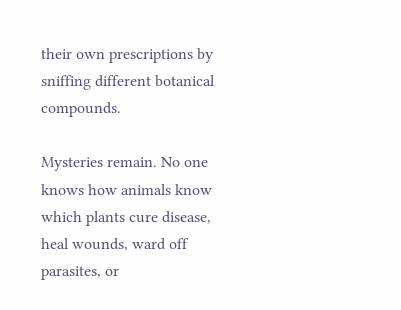their own prescriptions by sniffing different botanical compounds.

Mysteries remain. No one knows how animals know which plants cure disease, heal wounds, ward off parasites, or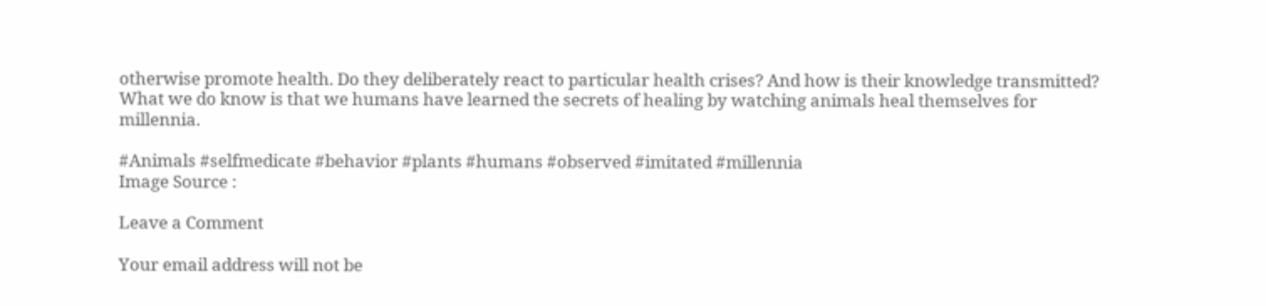otherwise promote health. Do they deliberately react to particular health crises? And how is their knowledge transmitted? What we do know is that we humans have learned the secrets of healing by watching animals heal themselves for millennia.

#Animals #selfmedicate #behavior #plants #humans #observed #imitated #millennia
Image Source :

Leave a Comment

Your email address will not be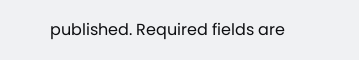published. Required fields are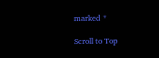marked *

Scroll to Top